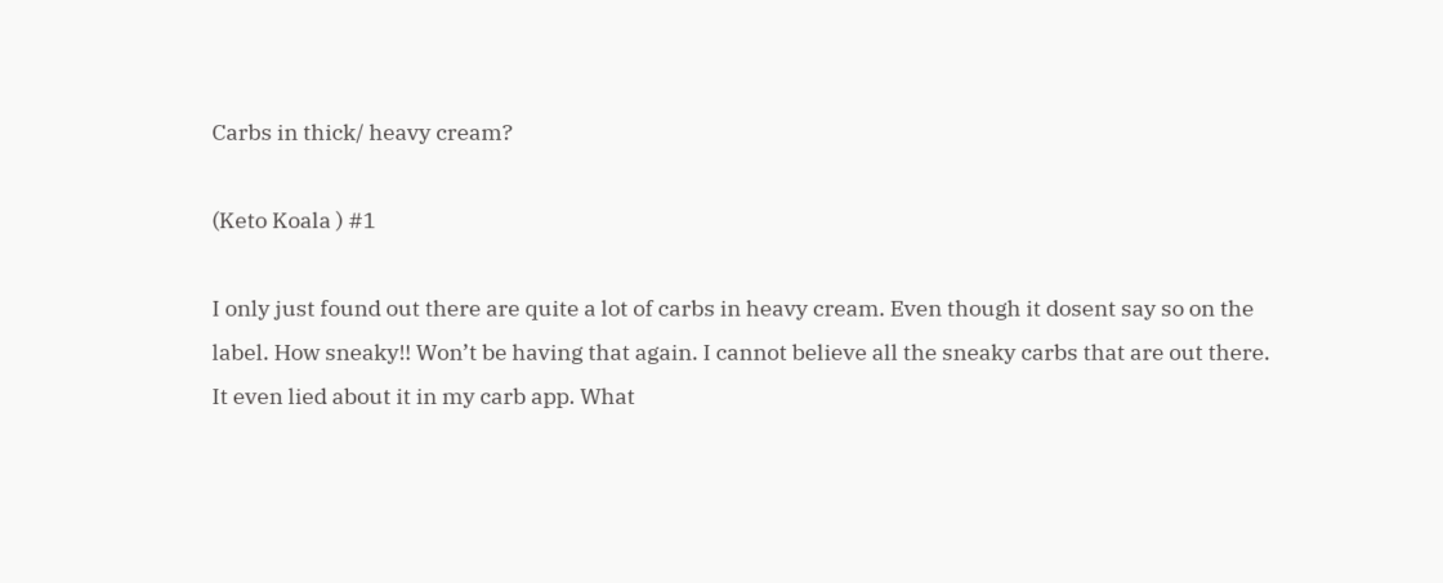Carbs in thick/ heavy cream?

(Keto Koala ) #1

I only just found out there are quite a lot of carbs in heavy cream. Even though it dosent say so on the label. How sneaky!! Won’t be having that again. I cannot believe all the sneaky carbs that are out there. It even lied about it in my carb app. What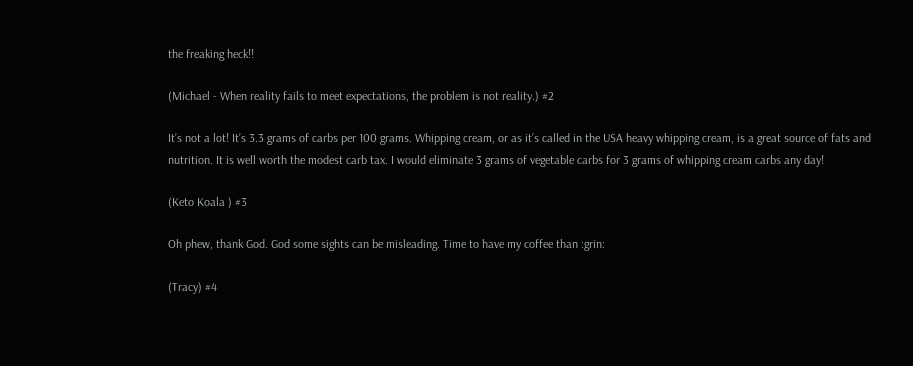the freaking heck!!

(Michael - When reality fails to meet expectations, the problem is not reality.) #2

It’s not a lot! It’s 3.3 grams of carbs per 100 grams. Whipping cream, or as it’s called in the USA heavy whipping cream, is a great source of fats and nutrition. It is well worth the modest carb tax. I would eliminate 3 grams of vegetable carbs for 3 grams of whipping cream carbs any day!

(Keto Koala ) #3

Oh phew, thank God. God some sights can be misleading. Time to have my coffee than :grin:

(Tracy) #4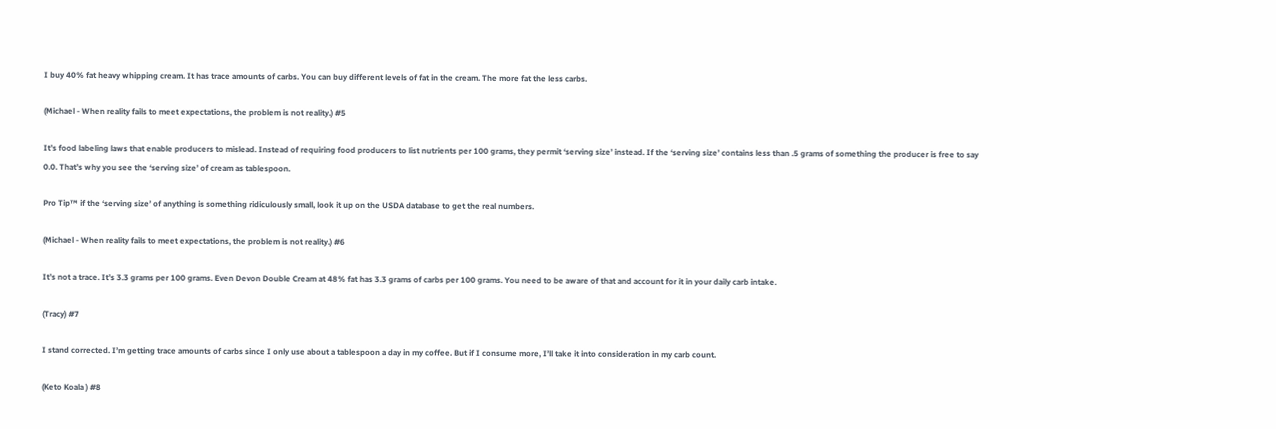I buy 40% fat heavy whipping cream. It has trace amounts of carbs. You can buy different levels of fat in the cream. The more fat the less carbs.

(Michael - When reality fails to meet expectations, the problem is not reality.) #5

It’s food labeling laws that enable producers to mislead. Instead of requiring food producers to list nutrients per 100 grams, they permit ‘serving size’ instead. If the ‘serving size’ contains less than .5 grams of something the producer is free to say 0.0. That’s why you see the ‘serving size’ of cream as tablespoon.

Pro Tip™ if the ‘serving size’ of anything is something ridiculously small, look it up on the USDA database to get the real numbers.

(Michael - When reality fails to meet expectations, the problem is not reality.) #6

It’s not a trace. It’s 3.3 grams per 100 grams. Even Devon Double Cream at 48% fat has 3.3 grams of carbs per 100 grams. You need to be aware of that and account for it in your daily carb intake.

(Tracy) #7

I stand corrected. I’m getting trace amounts of carbs since I only use about a tablespoon a day in my coffee. But if I consume more, I’ll take it into consideration in my carb count.

(Keto Koala ) #8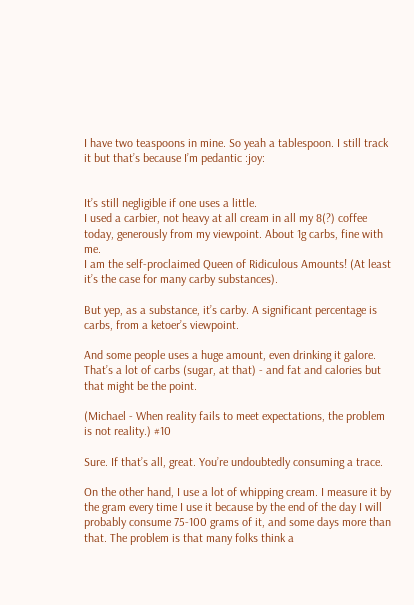I have two teaspoons in mine. So yeah a tablespoon. I still track it but that’s because I’m pedantic :joy:


It’s still negligible if one uses a little.
I used a carbier, not heavy at all cream in all my 8(?) coffee today, generously from my viewpoint. About 1g carbs, fine with me.
I am the self-proclaimed Queen of Ridiculous Amounts! (At least it’s the case for many carby substances).

But yep, as a substance, it’s carby. A significant percentage is carbs, from a ketoer’s viewpoint.

And some people uses a huge amount, even drinking it galore. That’s a lot of carbs (sugar, at that) - and fat and calories but that might be the point.

(Michael - When reality fails to meet expectations, the problem is not reality.) #10

Sure. If that’s all, great. You’re undoubtedly consuming a trace.

On the other hand, I use a lot of whipping cream. I measure it by the gram every time I use it because by the end of the day I will probably consume 75-100 grams of it, and some days more than that. The problem is that many folks think a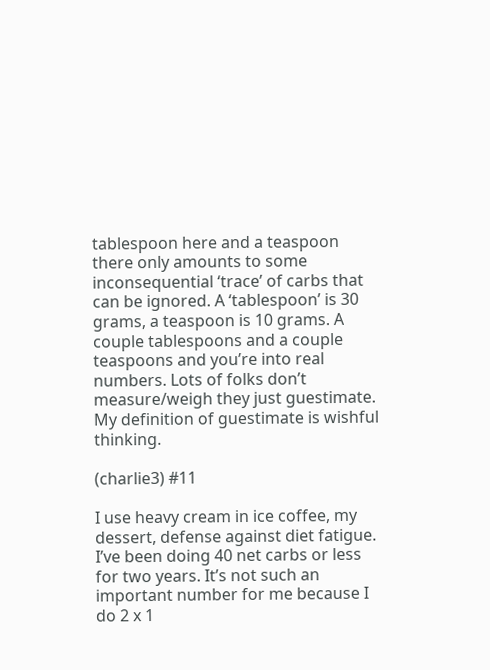tablespoon here and a teaspoon there only amounts to some inconsequential ‘trace’ of carbs that can be ignored. A ‘tablespoon’ is 30 grams, a teaspoon is 10 grams. A couple tablespoons and a couple teaspoons and you’re into real numbers. Lots of folks don’t measure/weigh they just guestimate. My definition of guestimate is wishful thinking.

(charlie3) #11

I use heavy cream in ice coffee, my dessert, defense against diet fatigue. I’ve been doing 40 net carbs or less for two years. It’s not such an important number for me because I do 2 x 1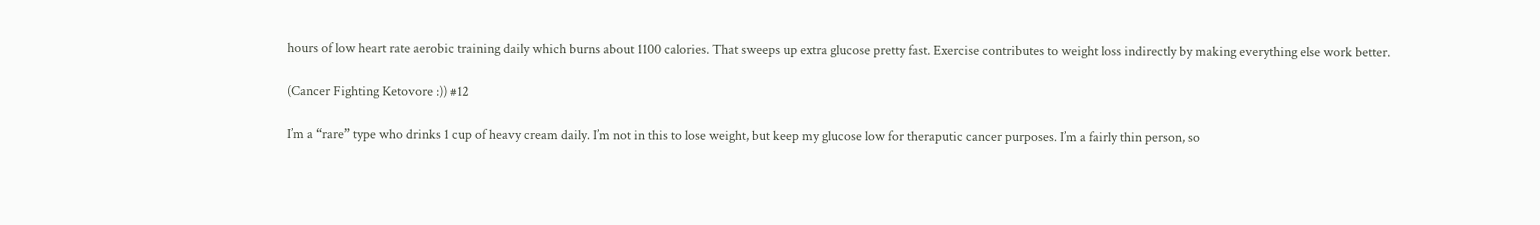hours of low heart rate aerobic training daily which burns about 1100 calories. That sweeps up extra glucose pretty fast. Exercise contributes to weight loss indirectly by making everything else work better.

(Cancer Fighting Ketovore :)) #12

I’m a “rare” type who drinks 1 cup of heavy cream daily. I’m not in this to lose weight, but keep my glucose low for theraputic cancer purposes. I’m a fairly thin person, so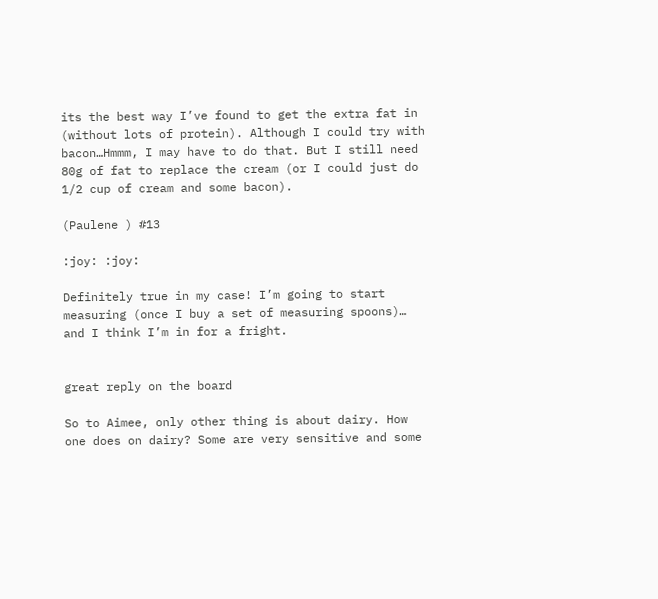its the best way I’ve found to get the extra fat in (without lots of protein). Although I could try with bacon…Hmmm, I may have to do that. But I still need 80g of fat to replace the cream (or I could just do 1/2 cup of cream and some bacon).

(Paulene ) #13

:joy: :joy:

Definitely true in my case! I’m going to start measuring (once I buy a set of measuring spoons)… and I think I’m in for a fright.


great reply on the board

So to Aimee, only other thing is about dairy. How one does on dairy? Some are very sensitive and some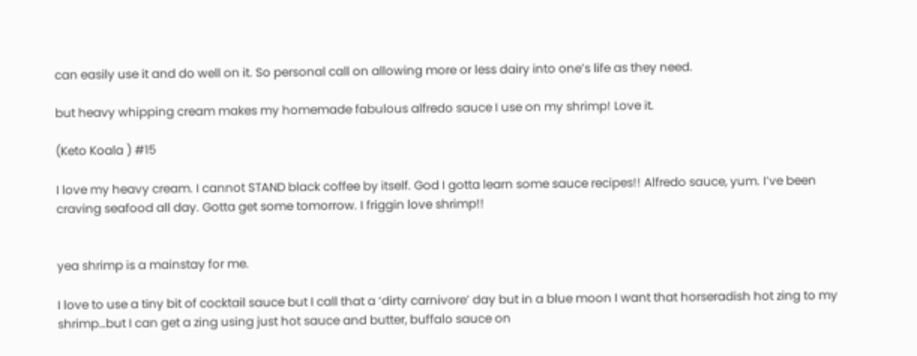can easily use it and do well on it. So personal call on allowing more or less dairy into one’s life as they need.

but heavy whipping cream makes my homemade fabulous alfredo sauce I use on my shrimp! Love it.

(Keto Koala ) #15

I love my heavy cream. I cannot STAND black coffee by itself. God I gotta learn some sauce recipes!! Alfredo sauce, yum. I’ve been craving seafood all day. Gotta get some tomorrow. I friggin love shrimp!!


yea shrimp is a mainstay for me.

I love to use a tiny bit of cocktail sauce but I call that a ‘dirty carnivore’ day but in a blue moon I want that horseradish hot zing to my shrimp…but I can get a zing using just hot sauce and butter, buffalo sauce on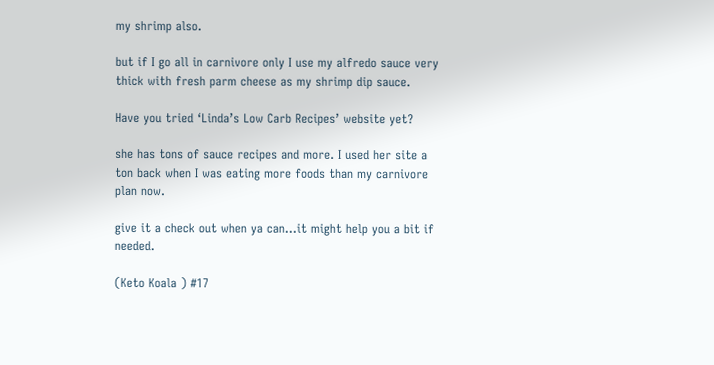my shrimp also.

but if I go all in carnivore only I use my alfredo sauce very thick with fresh parm cheese as my shrimp dip sauce.

Have you tried ‘Linda’s Low Carb Recipes’ website yet?

she has tons of sauce recipes and more. I used her site a ton back when I was eating more foods than my carnivore plan now.

give it a check out when ya can…it might help you a bit if needed.

(Keto Koala ) #17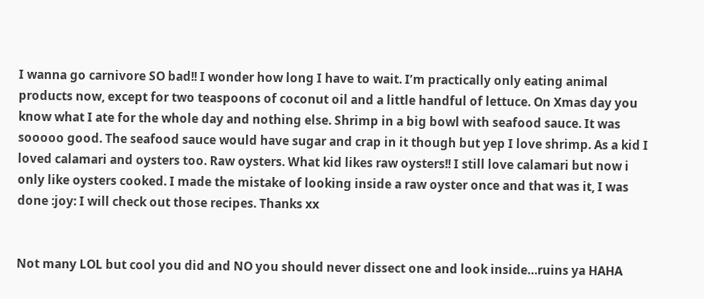I wanna go carnivore SO bad!! I wonder how long I have to wait. I’m practically only eating animal products now, except for two teaspoons of coconut oil and a little handful of lettuce. On Xmas day you know what I ate for the whole day and nothing else. Shrimp in a big bowl with seafood sauce. It was sooooo good. The seafood sauce would have sugar and crap in it though but yep I love shrimp. As a kid I loved calamari and oysters too. Raw oysters. What kid likes raw oysters!! I still love calamari but now i only like oysters cooked. I made the mistake of looking inside a raw oyster once and that was it, I was done :joy: I will check out those recipes. Thanks xx


Not many LOL but cool you did and NO you should never dissect one and look inside…ruins ya HAHA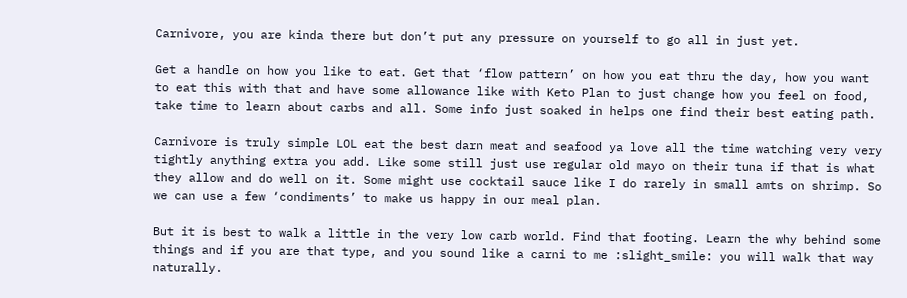Carnivore, you are kinda there but don’t put any pressure on yourself to go all in just yet.

Get a handle on how you like to eat. Get that ‘flow pattern’ on how you eat thru the day, how you want to eat this with that and have some allowance like with Keto Plan to just change how you feel on food, take time to learn about carbs and all. Some info just soaked in helps one find their best eating path.

Carnivore is truly simple LOL eat the best darn meat and seafood ya love all the time watching very very tightly anything extra you add. Like some still just use regular old mayo on their tuna if that is what they allow and do well on it. Some might use cocktail sauce like I do rarely in small amts on shrimp. So we can use a few ‘condiments’ to make us happy in our meal plan.

But it is best to walk a little in the very low carb world. Find that footing. Learn the why behind some things and if you are that type, and you sound like a carni to me :slight_smile: you will walk that way naturally.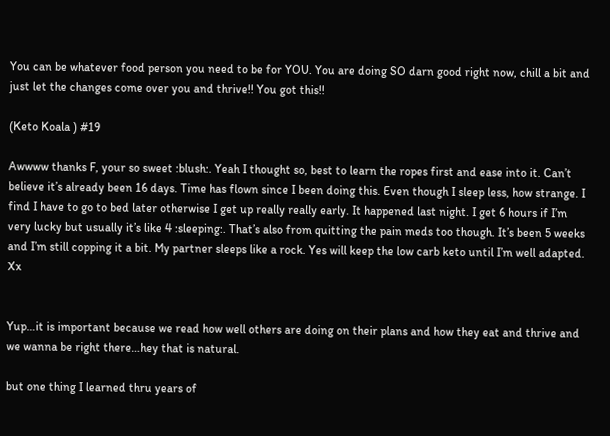You can be whatever food person you need to be for YOU. You are doing SO darn good right now, chill a bit and just let the changes come over you and thrive!! You got this!!

(Keto Koala ) #19

Awwww thanks F, your so sweet :blush:. Yeah I thought so, best to learn the ropes first and ease into it. Can’t believe it’s already been 16 days. Time has flown since I been doing this. Even though I sleep less, how strange. I find I have to go to bed later otherwise I get up really really early. It happened last night. I get 6 hours if I’m very lucky but usually it’s like 4 :sleeping:. That’s also from quitting the pain meds too though. It’s been 5 weeks and I’m still copping it a bit. My partner sleeps like a rock. Yes will keep the low carb keto until I’m well adapted. Xx


Yup…it is important because we read how well others are doing on their plans and how they eat and thrive and we wanna be right there…hey that is natural.

but one thing I learned thru years of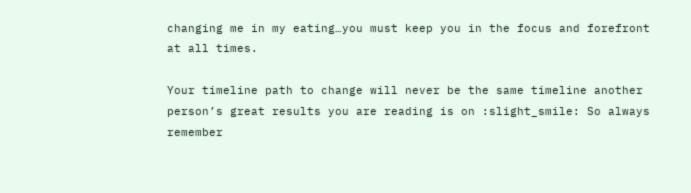changing me in my eating…you must keep you in the focus and forefront at all times.

Your timeline path to change will never be the same timeline another person’s great results you are reading is on :slight_smile: So always remember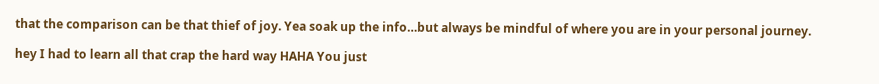that the comparison can be that thief of joy. Yea soak up the info…but always be mindful of where you are in your personal journey.

hey I had to learn all that crap the hard way HAHA You just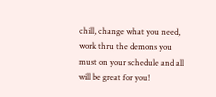chill, change what you need, work thru the demons you must on your schedule and all will be great for you!